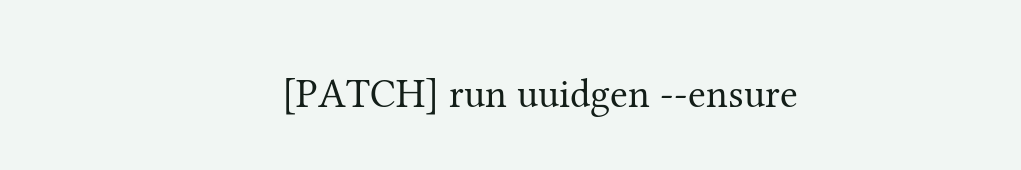[PATCH] run uuidgen --ensure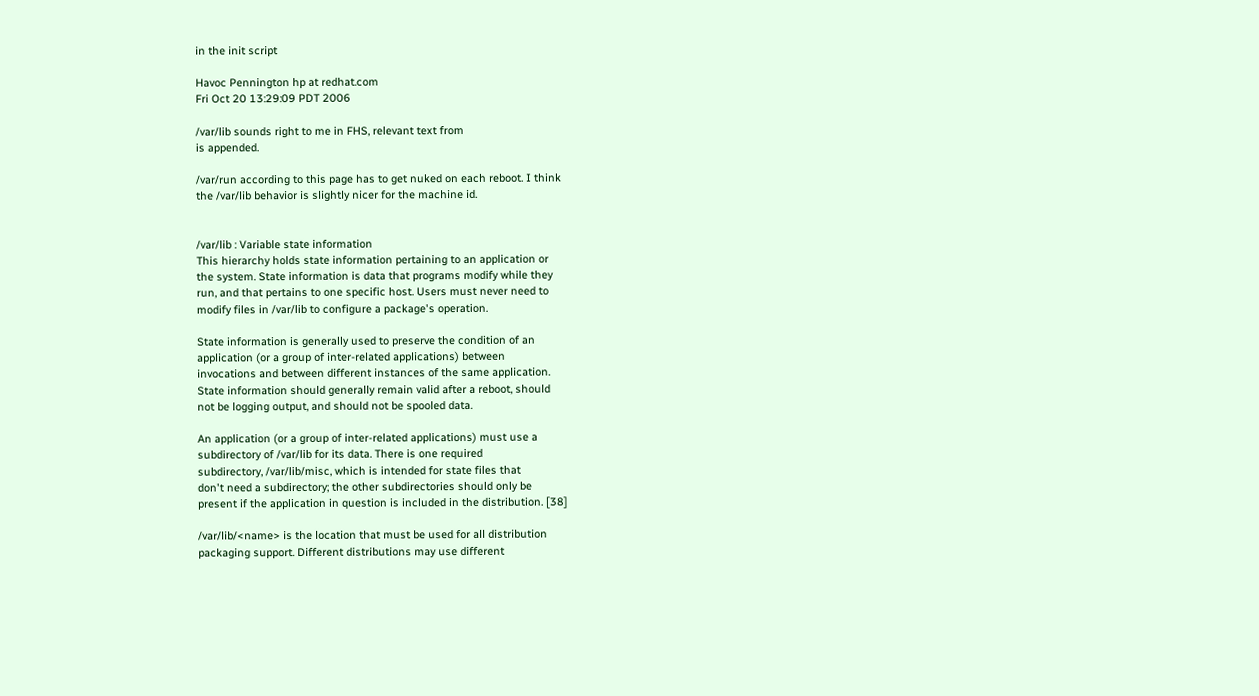in the init script

Havoc Pennington hp at redhat.com
Fri Oct 20 13:29:09 PDT 2006

/var/lib sounds right to me in FHS, relevant text from
is appended.

/var/run according to this page has to get nuked on each reboot. I think
the /var/lib behavior is slightly nicer for the machine id.


/var/lib : Variable state information
This hierarchy holds state information pertaining to an application or
the system. State information is data that programs modify while they
run, and that pertains to one specific host. Users must never need to
modify files in /var/lib to configure a package's operation.

State information is generally used to preserve the condition of an
application (or a group of inter-related applications) between
invocations and between different instances of the same application.
State information should generally remain valid after a reboot, should
not be logging output, and should not be spooled data.

An application (or a group of inter-related applications) must use a
subdirectory of /var/lib for its data. There is one required
subdirectory, /var/lib/misc, which is intended for state files that
don't need a subdirectory; the other subdirectories should only be
present if the application in question is included in the distribution. [38]

/var/lib/<name> is the location that must be used for all distribution
packaging support. Different distributions may use different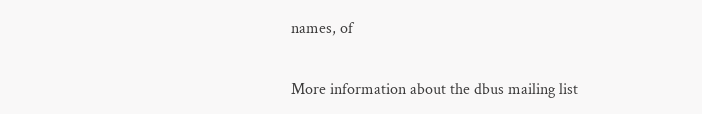names, of

More information about the dbus mailing list